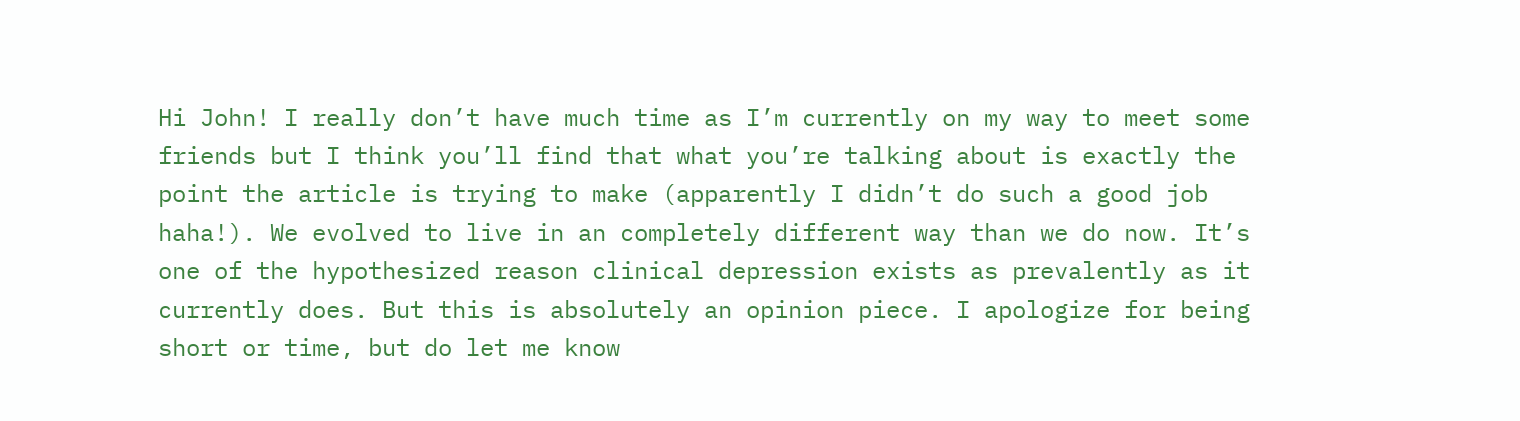Hi John! I really don’t have much time as I’m currently on my way to meet some friends but I think you’ll find that what you’re talking about is exactly the point the article is trying to make (apparently I didn’t do such a good job haha!). We evolved to live in an completely different way than we do now. It’s one of the hypothesized reason clinical depression exists as prevalently as it currently does. But this is absolutely an opinion piece. I apologize for being short or time, but do let me know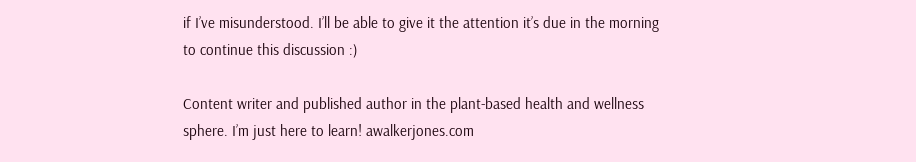if I’ve misunderstood. I’ll be able to give it the attention it’s due in the morning to continue this discussion :)

Content writer and published author in the plant-based health and wellness sphere. I’m just here to learn! awalkerjones.com